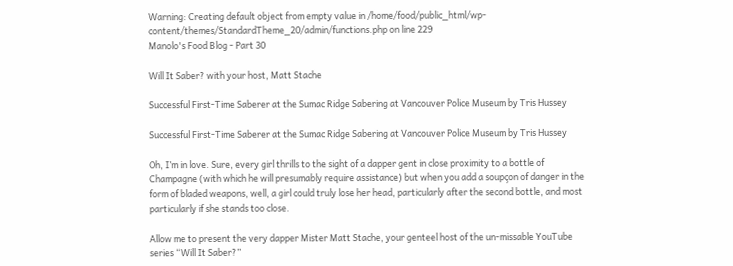Warning: Creating default object from empty value in /home/food/public_html/wp-content/themes/StandardTheme_20/admin/functions.php on line 229
Manolo's Food Blog - Part 30

Will It Saber? with your host, Matt Stache

Successful First-Time Saberer at the Sumac Ridge Sabering at Vancouver Police Museum by Tris Hussey

Successful First-Time Saberer at the Sumac Ridge Sabering at Vancouver Police Museum by Tris Hussey

Oh, I’m in love. Sure, every girl thrills to the sight of a dapper gent in close proximity to a bottle of Champagne (with which he will presumably require assistance) but when you add a soupçon of danger in the form of bladed weapons, well, a girl could truly lose her head, particularly after the second bottle, and most particularly if she stands too close.

Allow me to present the very dapper Mister Matt Stache, your genteel host of the un-missable YouTube series “Will It Saber?”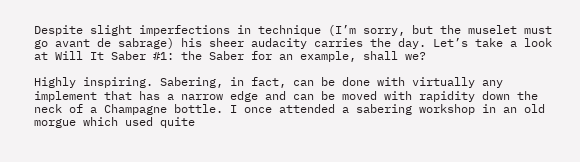Despite slight imperfections in technique (I’m sorry, but the muselet must go avant de sabrage) his sheer audacity carries the day. Let’s take a look at Will It Saber #1: the Saber for an example, shall we?

Highly inspiring. Sabering, in fact, can be done with virtually any implement that has a narrow edge and can be moved with rapidity down the neck of a Champagne bottle. I once attended a sabering workshop in an old morgue which used quite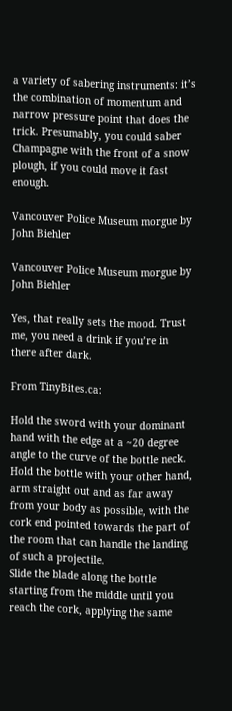a variety of sabering instruments: it’s the combination of momentum and narrow pressure point that does the trick. Presumably, you could saber Champagne with the front of a snow plough, if you could move it fast enough.

Vancouver Police Museum morgue by John Biehler

Vancouver Police Museum morgue by John Biehler

Yes, that really sets the mood. Trust me, you need a drink if you’re in there after dark.

From TinyBites.ca:

Hold the sword with your dominant hand with the edge at a ~20 degree angle to the curve of the bottle neck.
Hold the bottle with your other hand, arm straight out and as far away from your body as possible, with the cork end pointed towards the part of the room that can handle the landing of such a projectile.
Slide the blade along the bottle starting from the middle until you reach the cork, applying the same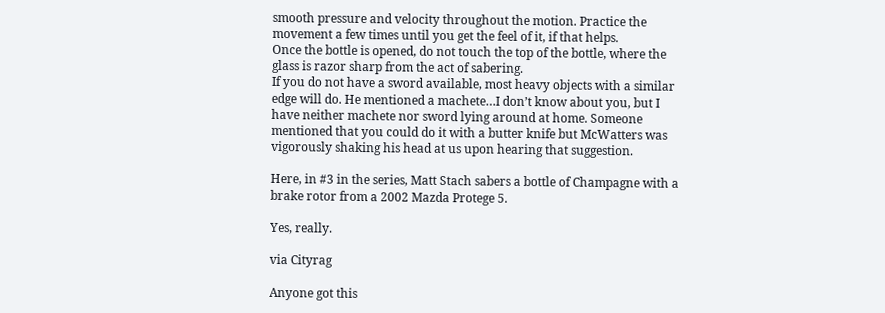smooth pressure and velocity throughout the motion. Practice the movement a few times until you get the feel of it, if that helps.
Once the bottle is opened, do not touch the top of the bottle, where the glass is razor sharp from the act of sabering.
If you do not have a sword available, most heavy objects with a similar edge will do. He mentioned a machete…I don’t know about you, but I have neither machete nor sword lying around at home. Someone mentioned that you could do it with a butter knife but McWatters was vigorously shaking his head at us upon hearing that suggestion.

Here, in #3 in the series, Matt Stach sabers a bottle of Champagne with a brake rotor from a 2002 Mazda Protege 5.

Yes, really.

via Cityrag

Anyone got this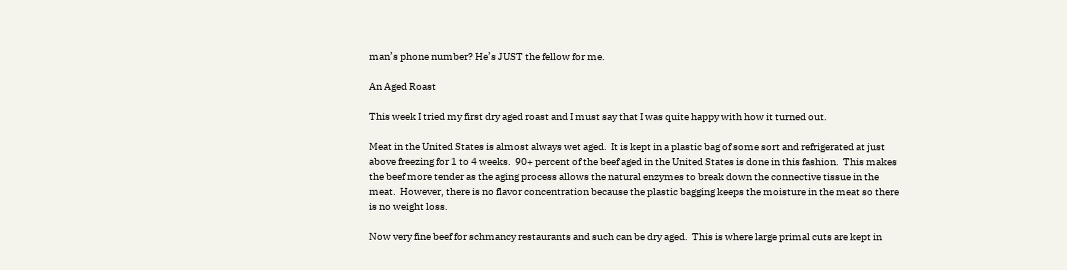man’s phone number? He’s JUST the fellow for me.

An Aged Roast

This week I tried my first dry aged roast and I must say that I was quite happy with how it turned out.

Meat in the United States is almost always wet aged.  It is kept in a plastic bag of some sort and refrigerated at just above freezing for 1 to 4 weeks.  90+ percent of the beef aged in the United States is done in this fashion.  This makes the beef more tender as the aging process allows the natural enzymes to break down the connective tissue in the meat.  However, there is no flavor concentration because the plastic bagging keeps the moisture in the meat so there is no weight loss.

Now very fine beef for schmancy restaurants and such can be dry aged.  This is where large primal cuts are kept in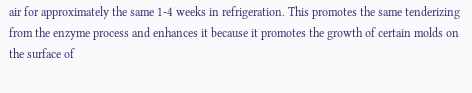air for approximately the same 1-4 weeks in refrigeration. This promotes the same tenderizing from the enzyme process and enhances it because it promotes the growth of certain molds on the surface of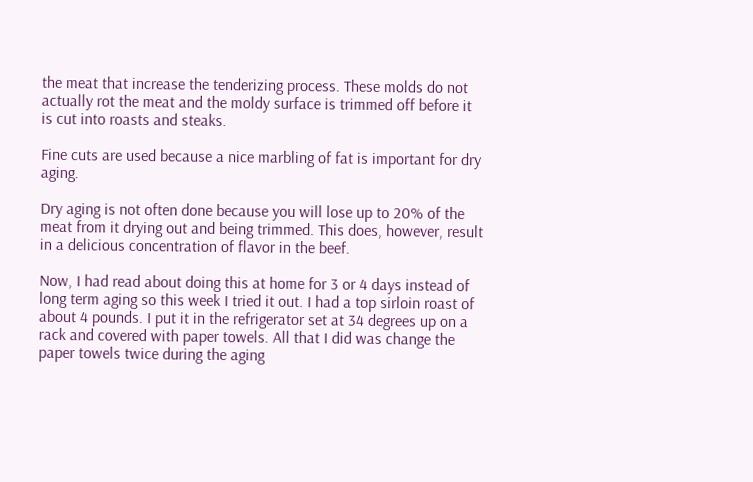the meat that increase the tenderizing process. These molds do not actually rot the meat and the moldy surface is trimmed off before it is cut into roasts and steaks.

Fine cuts are used because a nice marbling of fat is important for dry aging.

Dry aging is not often done because you will lose up to 20% of the meat from it drying out and being trimmed. This does, however, result in a delicious concentration of flavor in the beef.

Now, I had read about doing this at home for 3 or 4 days instead of long term aging so this week I tried it out. I had a top sirloin roast of about 4 pounds. I put it in the refrigerator set at 34 degrees up on a rack and covered with paper towels. All that I did was change the paper towels twice during the aging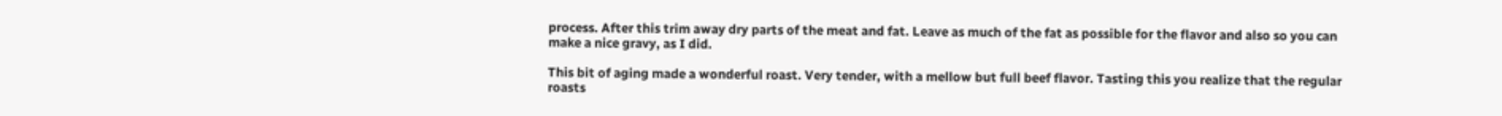process. After this trim away dry parts of the meat and fat. Leave as much of the fat as possible for the flavor and also so you can make a nice gravy, as I did.

This bit of aging made a wonderful roast. Very tender, with a mellow but full beef flavor. Tasting this you realize that the regular roasts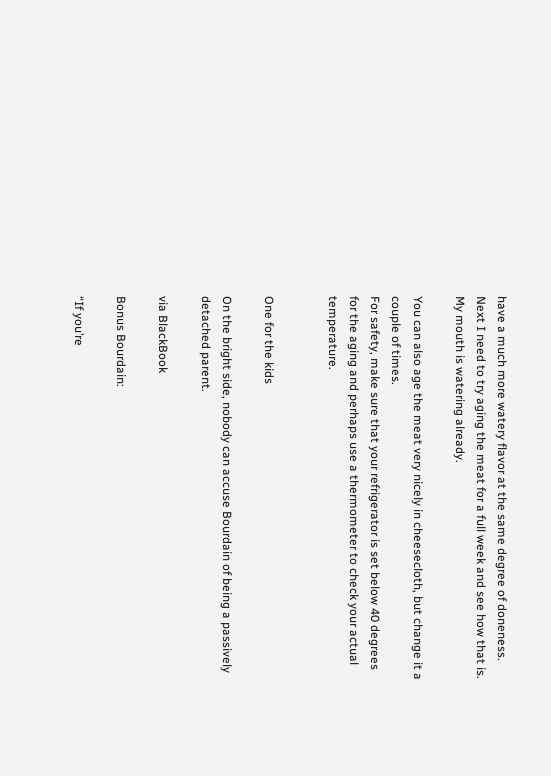have a much more watery flavor at the same degree of doneness. Next I need to try aging the meat for a full week and see how that is. My mouth is watering already.

You can also age the meat very nicely in cheesecloth, but change it a couple of times.
For safety, make sure that your refrigerator is set below 40 degrees for the aging and perhaps use a thermometer to check your actual temperature.


One for the kids

On the bright side, nobody can accuse Bourdain of being a passively detached parent.

via BlackBook

Bonus Bourdain:

“If you’re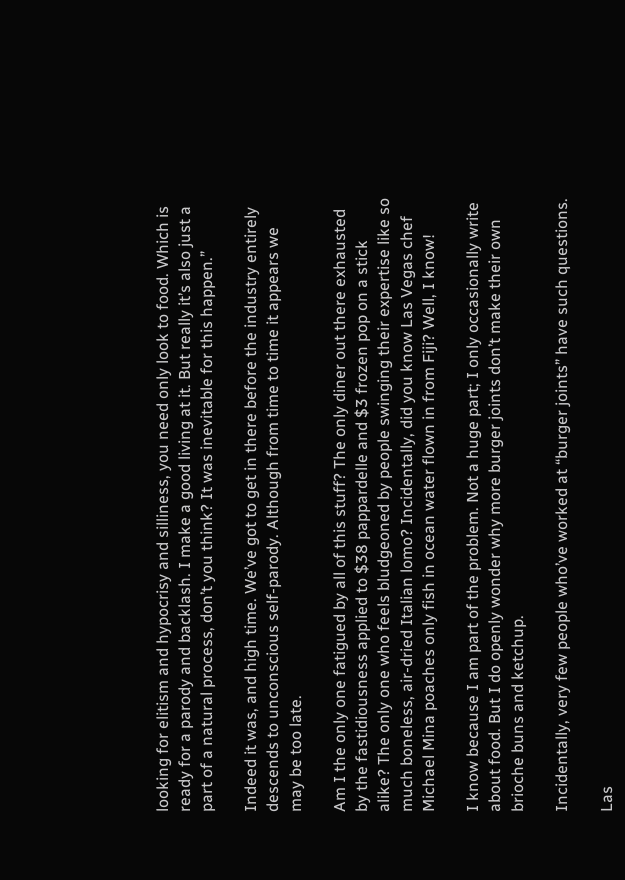looking for elitism and hypocrisy and silliness, you need only look to food. Which is ready for a parody and backlash. I make a good living at it. But really it’s also just a part of a natural process, don’t you think? It was inevitable for this happen.”

Indeed it was, and high time. We’ve got to get in there before the industry entirely descends to unconscious self-parody. Although from time to time it appears we may be too late.

Am I the only one fatigued by all of this stuff? The only diner out there exhausted by the fastidiousness applied to $38 pappardelle and $3 frozen pop on a stick alike? The only one who feels bludgeoned by people swinging their expertise like so much boneless, air-dried Italian lomo? Incidentally, did you know Las Vegas chef Michael Mina poaches only fish in ocean water flown in from Fiji? Well, I know!

I know because I am part of the problem. Not a huge part; I only occasionally write about food. But I do openly wonder why more burger joints don’t make their own brioche buns and ketchup.

Incidentally, very few people who’ve worked at “burger joints” have such questions.

Las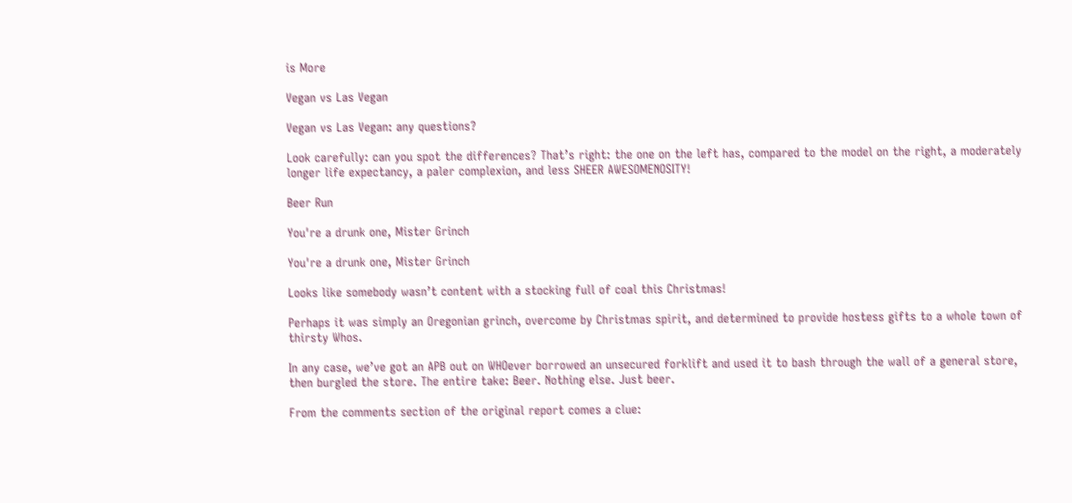is More

Vegan vs Las Vegan

Vegan vs Las Vegan: any questions?

Look carefully: can you spot the differences? That’s right: the one on the left has, compared to the model on the right, a moderately longer life expectancy, a paler complexion, and less SHEER AWESOMENOSITY!

Beer Run

You're a drunk one, Mister Grinch

You're a drunk one, Mister Grinch

Looks like somebody wasn’t content with a stocking full of coal this Christmas!

Perhaps it was simply an Oregonian grinch, overcome by Christmas spirit, and determined to provide hostess gifts to a whole town of thirsty Whos.

In any case, we’ve got an APB out on WHOever borrowed an unsecured forklift and used it to bash through the wall of a general store, then burgled the store. The entire take: Beer. Nothing else. Just beer.

From the comments section of the original report comes a clue: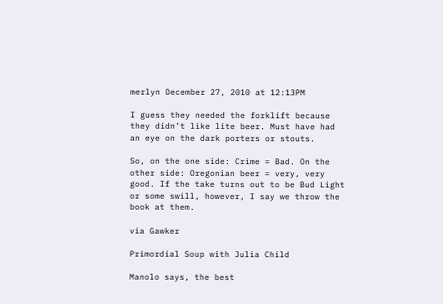merlyn December 27, 2010 at 12:13PM

I guess they needed the forklift because they didn’t like lite beer. Must have had an eye on the dark porters or stouts.

So, on the one side: Crime = Bad. On the other side: Oregonian beer = very, very good. If the take turns out to be Bud Light or some swill, however, I say we throw the book at them.

via Gawker

Primordial Soup with Julia Child

Manolo says, the best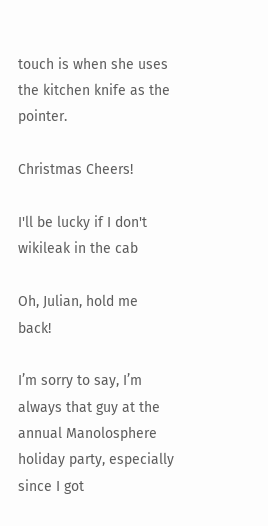touch is when she uses the kitchen knife as the pointer.

Christmas Cheers!

I'll be lucky if I don't wikileak in the cab

Oh, Julian, hold me back!

I’m sorry to say, I’m always that guy at the annual Manolosphere holiday party, especially since I got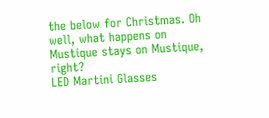the below for Christmas. Oh well, what happens on Mustique stays on Mustique, right?
LED Martini Glasses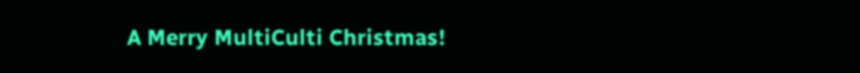A Merry MultiCulti Christmas!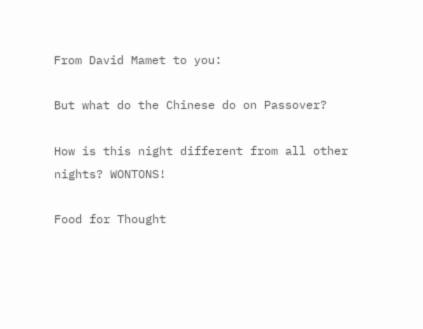From David Mamet to you:

But what do the Chinese do on Passover?

How is this night different from all other nights? WONTONS!

Food for Thought